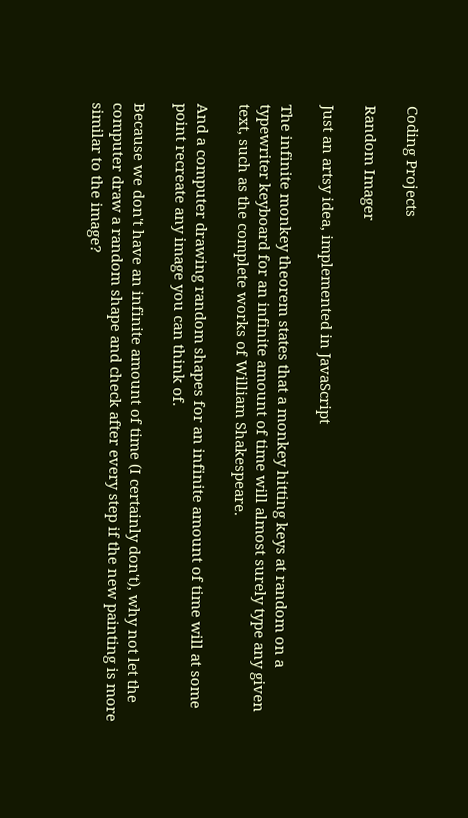Coding Projects

Random Imager

Just an artsy idea, implemented in JavaScript

The infinite monkey theorem states that a monkey hitting keys at random on a typewriter keyboard for an infinite amount of time will almost surely type any given text, such as the complete works of William Shakespeare.

And a computer drawing random shapes for an infinite amount of time will at some point recreate any image you can think of.

Because we don't have an infinite amount of time (I certainly don't), why not let the computer draw a random shape and check after every step if the new painting is more similar to the image?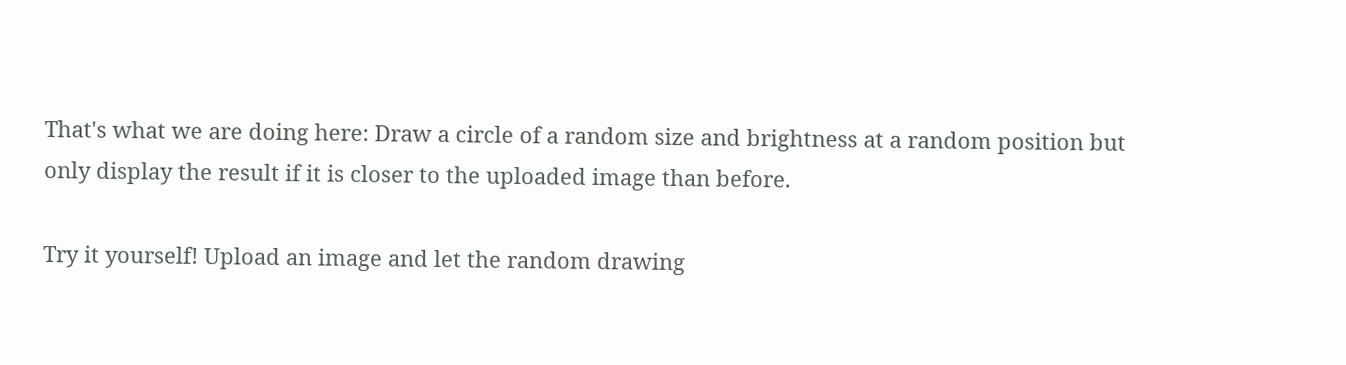That's what we are doing here: Draw a circle of a random size and brightness at a random position but only display the result if it is closer to the uploaded image than before.

Try it yourself! Upload an image and let the random drawing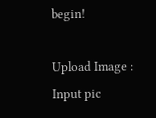begin!

Upload Image :
Input pic